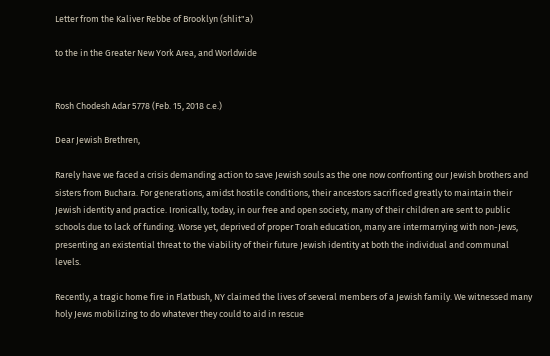Letter from the Kaliver Rebbe of Brooklyn (shlit"a)

to the in the Greater New York Area, and Worldwide


Rosh Chodesh Adar 5778 (Feb. 15, 2018 c.e.)

Dear Jewish Brethren,

Rarely have we faced a crisis demanding action to save Jewish souls as the one now confronting our Jewish brothers and sisters from Buchara. For generations, amidst hostile conditions, their ancestors sacrificed greatly to maintain their Jewish identity and practice. Ironically, today, in our free and open society, many of their children are sent to public schools due to lack of funding. Worse yet, deprived of proper Torah education, many are intermarrying with non-Jews, presenting an existential threat to the viability of their future Jewish identity at both the individual and communal levels.

Recently, a tragic home fire in Flatbush, NY claimed the lives of several members of a Jewish family. We witnessed many holy Jews mobilizing to do whatever they could to aid in rescue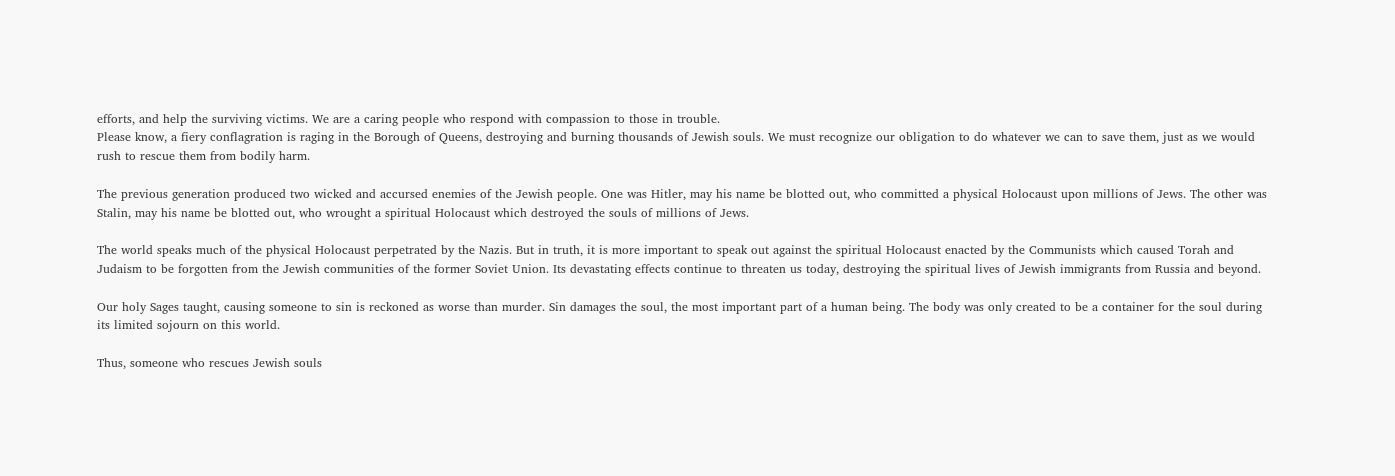efforts, and help the surviving victims. We are a caring people who respond with compassion to those in trouble.
Please know, a fiery conflagration is raging in the Borough of Queens, destroying and burning thousands of Jewish souls. We must recognize our obligation to do whatever we can to save them, just as we would rush to rescue them from bodily harm.

The previous generation produced two wicked and accursed enemies of the Jewish people. One was Hitler, may his name be blotted out, who committed a physical Holocaust upon millions of Jews. The other was Stalin, may his name be blotted out, who wrought a spiritual Holocaust which destroyed the souls of millions of Jews.

The world speaks much of the physical Holocaust perpetrated by the Nazis. But in truth, it is more important to speak out against the spiritual Holocaust enacted by the Communists which caused Torah and Judaism to be forgotten from the Jewish communities of the former Soviet Union. Its devastating effects continue to threaten us today, destroying the spiritual lives of Jewish immigrants from Russia and beyond.

Our holy Sages taught, causing someone to sin is reckoned as worse than murder. Sin damages the soul, the most important part of a human being. The body was only created to be a container for the soul during its limited sojourn on this world.

Thus, someone who rescues Jewish souls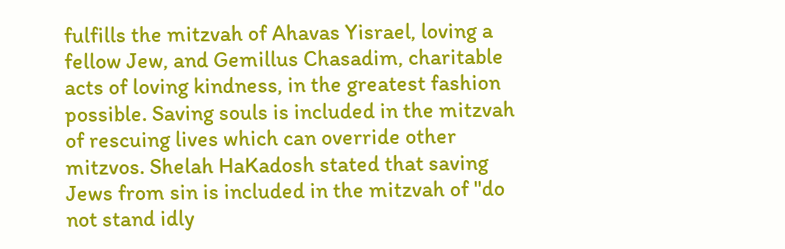fulfills the mitzvah of Ahavas Yisrael, loving a fellow Jew, and Gemillus Chasadim, charitable acts of loving kindness, in the greatest fashion possible. Saving souls is included in the mitzvah of rescuing lives which can override other mitzvos. Shelah HaKadosh stated that saving Jews from sin is included in the mitzvah of "do not stand idly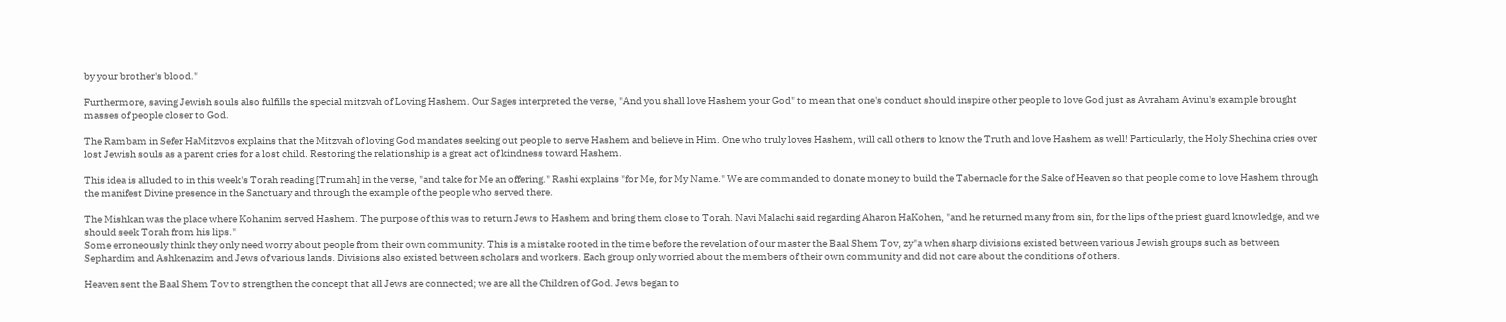by your brother's blood."

Furthermore, saving Jewish souls also fulfills the special mitzvah of Loving Hashem. Our Sages interpreted the verse, "And you shall love Hashem your God" to mean that one's conduct should inspire other people to love God just as Avraham Avinu's example brought masses of people closer to God.

The Rambam in Sefer HaMitzvos explains that the Mitzvah of loving God mandates seeking out people to serve Hashem and believe in Him. One who truly loves Hashem, will call others to know the Truth and love Hashem as well! Particularly, the Holy Shechina cries over lost Jewish souls as a parent cries for a lost child. Restoring the relationship is a great act of kindness toward Hashem.

This idea is alluded to in this week's Torah reading [Trumah] in the verse, "and take for Me an offering." Rashi explains "for Me, for My Name." We are commanded to donate money to build the Tabernacle for the Sake of Heaven so that people come to love Hashem through the manifest Divine presence in the Sanctuary and through the example of the people who served there.

The Mishkan was the place where Kohanim served Hashem. The purpose of this was to return Jews to Hashem and bring them close to Torah. Navi Malachi said regarding Aharon HaKohen, "and he returned many from sin, for the lips of the priest guard knowledge, and we should seek Torah from his lips."
Some erroneously think they only need worry about people from their own community. This is a mistake rooted in the time before the revelation of our master the Baal Shem Tov, zy"a when sharp divisions existed between various Jewish groups such as between Sephardim and Ashkenazim and Jews of various lands. Divisions also existed between scholars and workers. Each group only worried about the members of their own community and did not care about the conditions of others.

Heaven sent the Baal Shem Tov to strengthen the concept that all Jews are connected; we are all the Children of God. Jews began to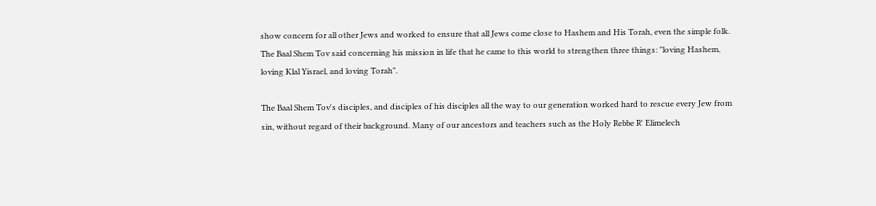show concern for all other Jews and worked to ensure that all Jews come close to Hashem and His Torah, even the simple folk. The Baal Shem Tov said concerning his mission in life that he came to this world to strengthen three things: "loving Hashem, loving Klal Yisrael, and loving Torah".

The Baal Shem Tov's disciples, and disciples of his disciples all the way to our generation worked hard to rescue every Jew from sin, without regard of their background. Many of our ancestors and teachers such as the Holy Rebbe R' Elimelech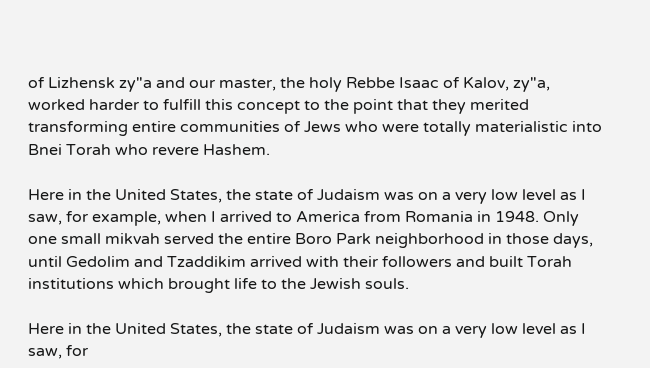of Lizhensk zy"a and our master, the holy Rebbe Isaac of Kalov, zy"a, worked harder to fulfill this concept to the point that they merited transforming entire communities of Jews who were totally materialistic into Bnei Torah who revere Hashem.

Here in the United States, the state of Judaism was on a very low level as I saw, for example, when I arrived to America from Romania in 1948. Only one small mikvah served the entire Boro Park neighborhood in those days, until Gedolim and Tzaddikim arrived with their followers and built Torah institutions which brought life to the Jewish souls.

Here in the United States, the state of Judaism was on a very low level as I saw, for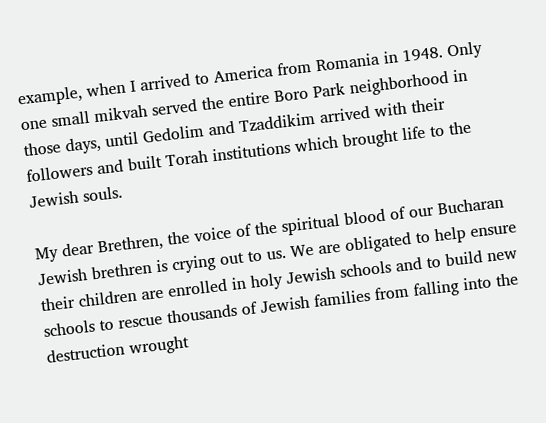example, when I arrived to America from Romania in 1948. Only one small mikvah served the entire Boro Park neighborhood in those days, until Gedolim and Tzaddikim arrived with their followers and built Torah institutions which brought life to the Jewish souls.

My dear Brethren, the voice of the spiritual blood of our Bucharan Jewish brethren is crying out to us. We are obligated to help ensure their children are enrolled in holy Jewish schools and to build new schools to rescue thousands of Jewish families from falling into the destruction wrought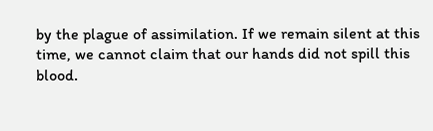by the plague of assimilation. If we remain silent at this time, we cannot claim that our hands did not spill this blood.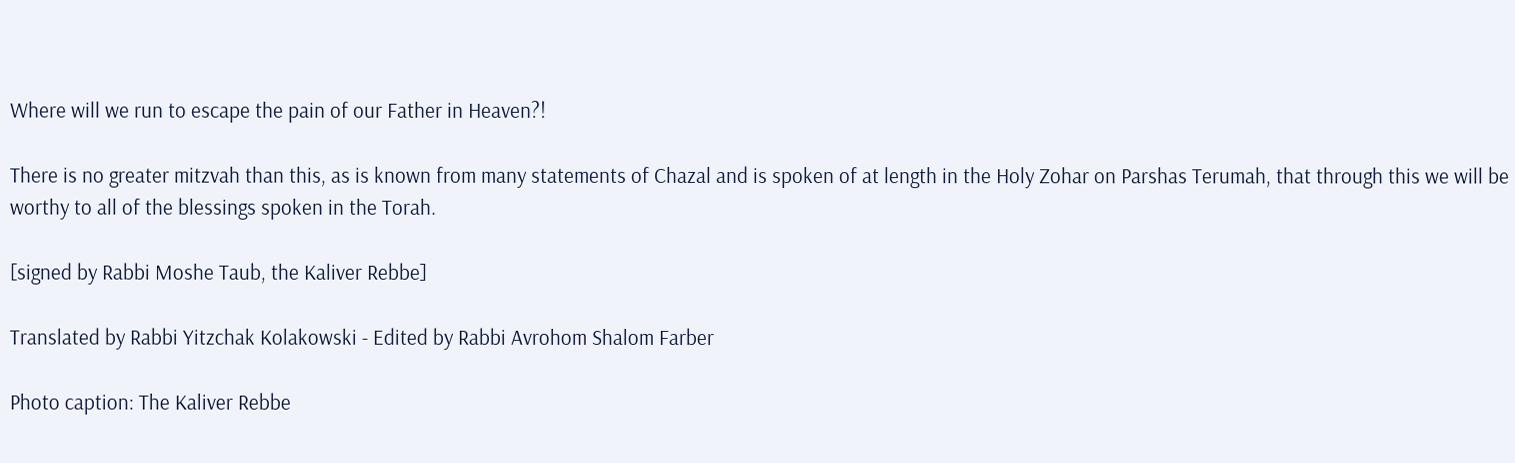Where will we run to escape the pain of our Father in Heaven?!

There is no greater mitzvah than this, as is known from many statements of Chazal and is spoken of at length in the Holy Zohar on Parshas Terumah, that through this we will be worthy to all of the blessings spoken in the Torah.

[signed by Rabbi Moshe Taub, the Kaliver Rebbe]

Translated by Rabbi Yitzchak Kolakowski - Edited by Rabbi Avrohom Shalom Farber

Photo caption: The Kaliver Rebbe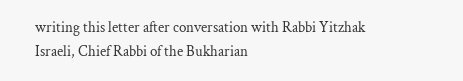writing this letter after conversation with Rabbi Yitzhak Israeli, Chief Rabbi of the Bukharian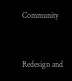Community


Redesign and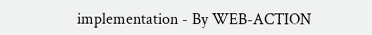implementation - By WEB-ACTION